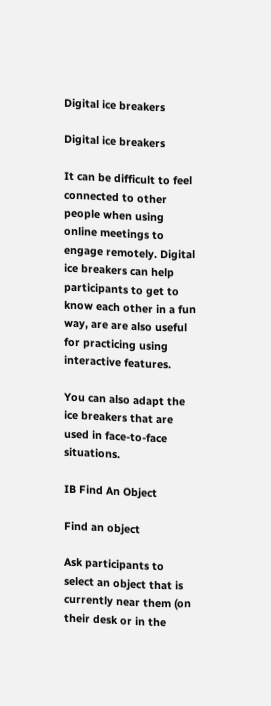Digital ice breakers

Digital ice breakers

It can be difficult to feel connected to other people when using online meetings to engage remotely. Digital ice breakers can help participants to get to know each other in a fun way, are are also useful for practicing using interactive features.

You can also adapt the ice breakers that are used in face-to-face situations.

IB Find An Object

Find an object

Ask participants to select an object that is currently near them (on their desk or in the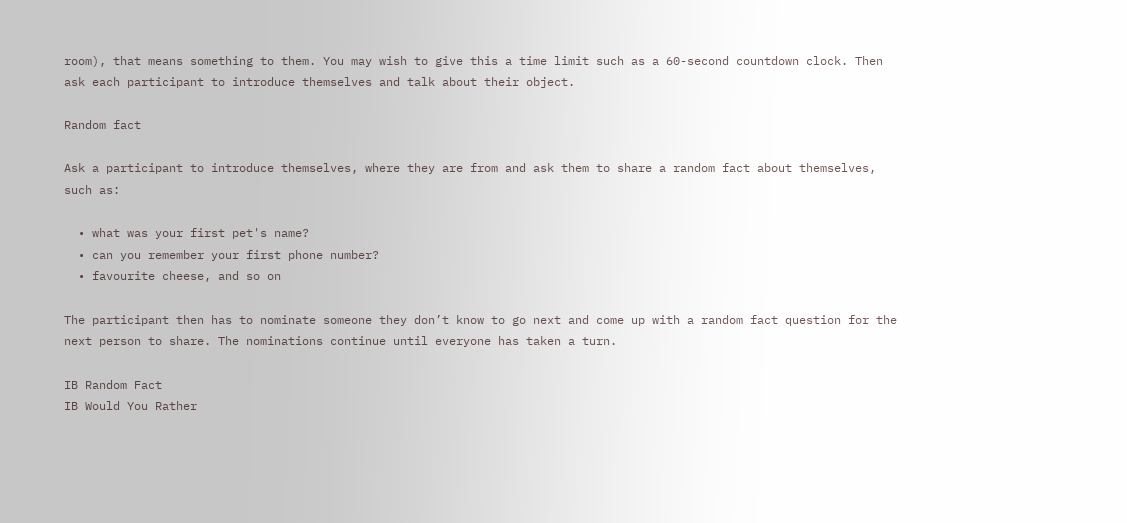room), that means something to them. You may wish to give this a time limit such as a 60-second countdown clock. Then ask each participant to introduce themselves and talk about their object.

Random fact

Ask a participant to introduce themselves, where they are from and ask them to share a random fact about themselves, such as:

  • what was your first pet's name?
  • can you remember your first phone number?
  • favourite cheese, and so on

The participant then has to nominate someone they don’t know to go next and come up with a random fact question for the next person to share. The nominations continue until everyone has taken a turn.

IB Random Fact
IB Would You Rather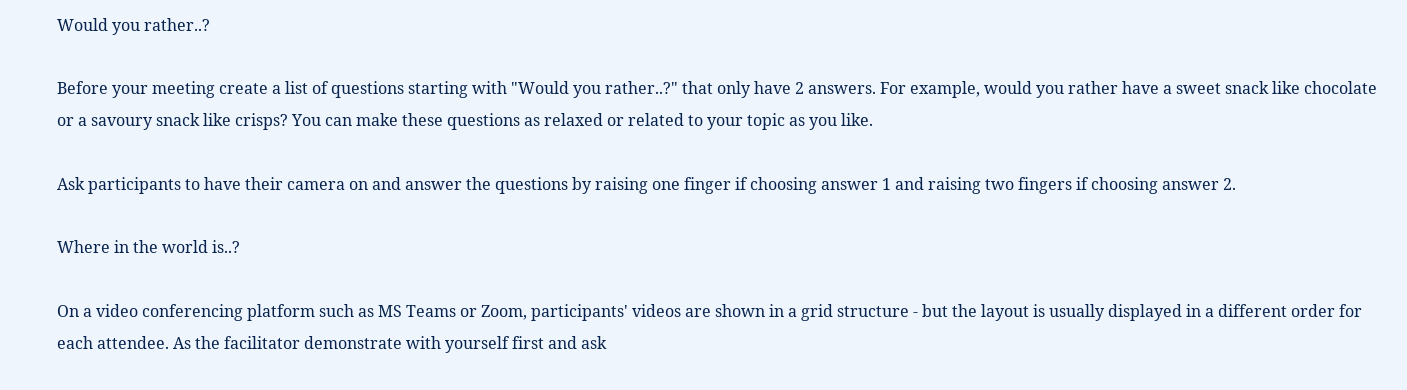Would you rather..?

Before your meeting create a list of questions starting with "Would you rather..?" that only have 2 answers. For example, would you rather have a sweet snack like chocolate or a savoury snack like crisps? You can make these questions as relaxed or related to your topic as you like.

Ask participants to have their camera on and answer the questions by raising one finger if choosing answer 1 and raising two fingers if choosing answer 2.

Where in the world is..?

On a video conferencing platform such as MS Teams or Zoom, participants' videos are shown in a grid structure - but the layout is usually displayed in a different order for each attendee. As the facilitator demonstrate with yourself first and ask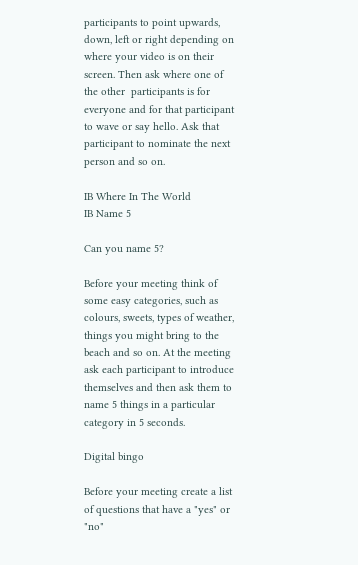participants to point upwards, down, left or right depending on where your video is on their screen. Then ask where one of the other  participants is for everyone and for that participant to wave or say hello. Ask that participant to nominate the next person and so on.

IB Where In The World
IB Name 5

Can you name 5?

Before your meeting think of some easy categories, such as colours, sweets, types of weather, things you might bring to the beach and so on. At the meeting ask each participant to introduce themselves and then ask them to name 5 things in a particular category in 5 seconds.

Digital bingo

Before your meeting create a list of questions that have a "yes" or "no"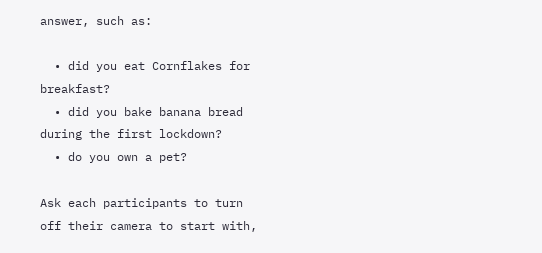answer, such as:

  • did you eat Cornflakes for breakfast?
  • did you bake banana bread during the first lockdown?
  • do you own a pet?

Ask each participants to turn off their camera to start with,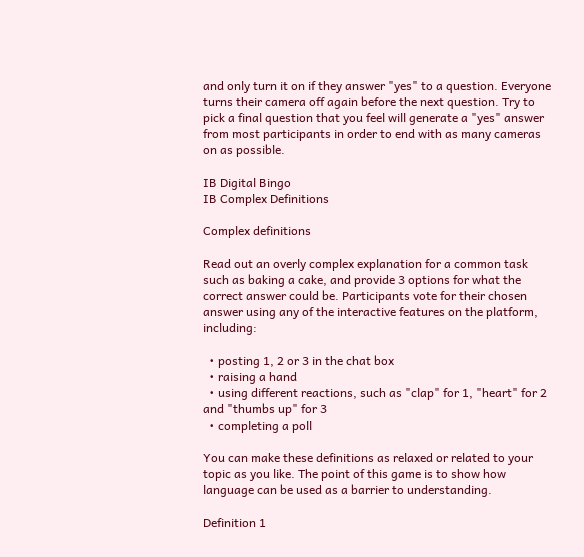and only turn it on if they answer "yes" to a question. Everyone turns their camera off again before the next question. Try to pick a final question that you feel will generate a "yes" answer from most participants in order to end with as many cameras on as possible.

IB Digital Bingo
IB Complex Definitions

Complex definitions

Read out an overly complex explanation for a common task such as baking a cake, and provide 3 options for what the correct answer could be. Participants vote for their chosen answer using any of the interactive features on the platform, including:

  • posting 1, 2 or 3 in the chat box
  • raising a hand
  • using different reactions, such as "clap" for 1, "heart" for 2 and "thumbs up" for 3
  • completing a poll

You can make these definitions as relaxed or related to your topic as you like. The point of this game is to show how language can be used as a barrier to understanding.

Definition 1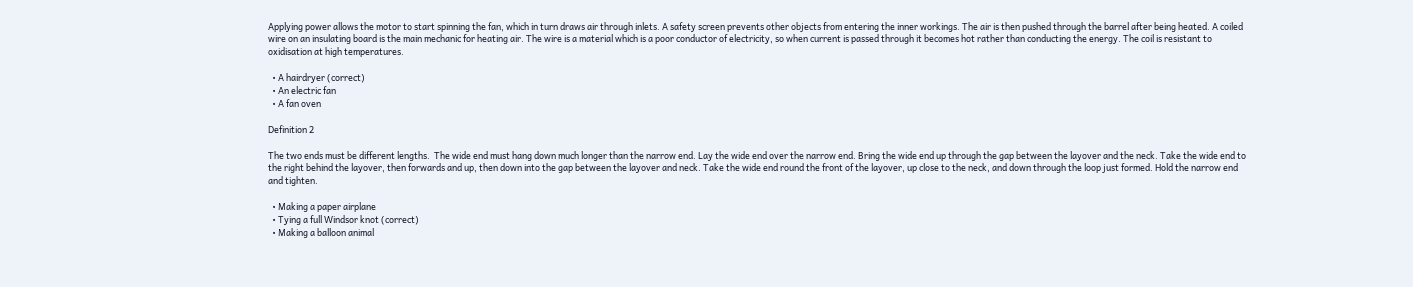Applying power allows the motor to start spinning the fan, which in turn draws air through inlets. A safety screen prevents other objects from entering the inner workings. The air is then pushed through the barrel after being heated. A coiled wire on an insulating board is the main mechanic for heating air. The wire is a material which is a poor conductor of electricity, so when current is passed through it becomes hot rather than conducting the energy. The coil is resistant to oxidisation at high temperatures.

  • A hairdryer (correct)
  • An electric fan
  • A fan oven

Definition 2

The two ends must be different lengths.  The wide end must hang down much longer than the narrow end. Lay the wide end over the narrow end. Bring the wide end up through the gap between the layover and the neck. Take the wide end to the right behind the layover, then forwards and up, then down into the gap between the layover and neck. Take the wide end round the front of the layover, up close to the neck, and down through the loop just formed. Hold the narrow end and tighten.

  • Making a paper airplane
  • Tying a full Windsor knot (correct)
  • Making a balloon animal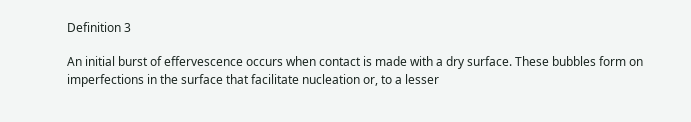Definition 3

An initial burst of effervescence occurs when contact is made with a dry surface. These bubbles form on imperfections in the surface that facilitate nucleation or, to a lesser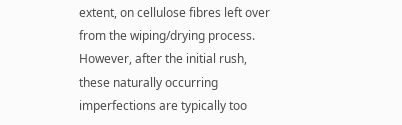extent, on cellulose fibres left over from the wiping/drying process. However, after the initial rush, these naturally occurring imperfections are typically too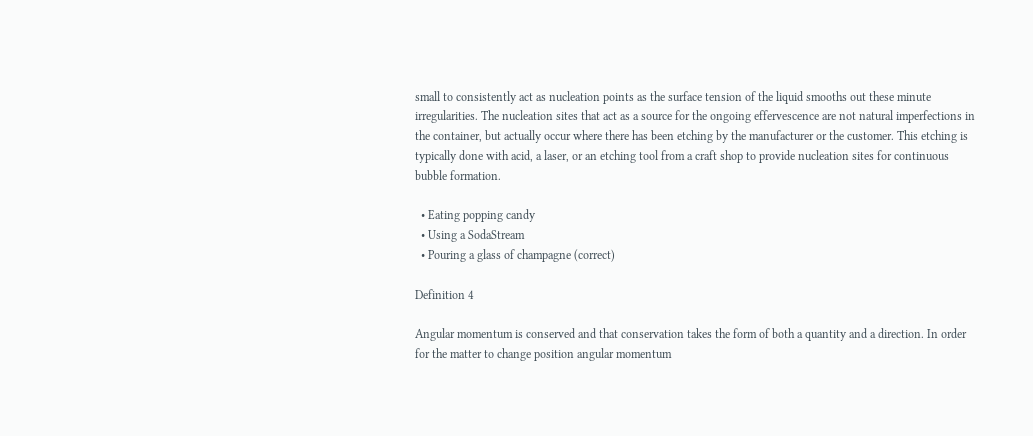small to consistently act as nucleation points as the surface tension of the liquid smooths out these minute irregularities. The nucleation sites that act as a source for the ongoing effervescence are not natural imperfections in the container, but actually occur where there has been etching by the manufacturer or the customer. This etching is typically done with acid, a laser, or an etching tool from a craft shop to provide nucleation sites for continuous bubble formation.

  • Eating popping candy
  • Using a SodaStream
  • Pouring a glass of champagne (correct)

Definition 4

Angular momentum is conserved and that conservation takes the form of both a quantity and a direction. In order for the matter to change position angular momentum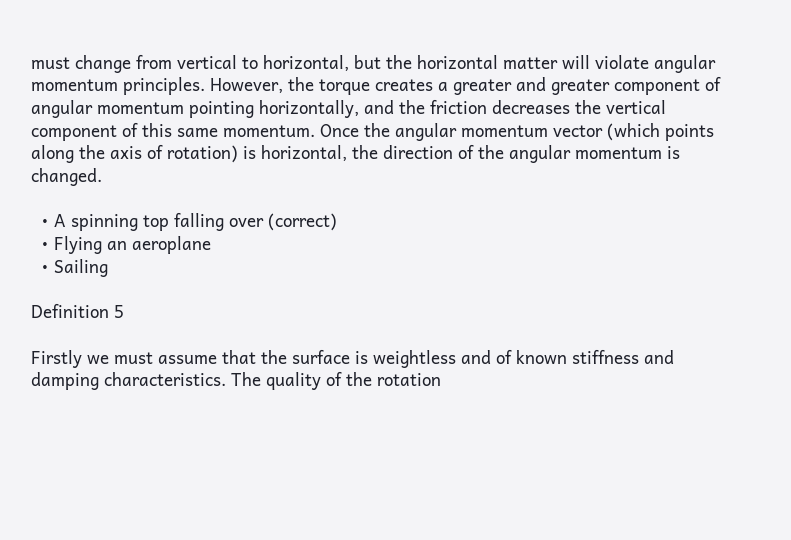must change from vertical to horizontal, but the horizontal matter will violate angular momentum principles. However, the torque creates a greater and greater component of angular momentum pointing horizontally, and the friction decreases the vertical component of this same momentum. Once the angular momentum vector (which points along the axis of rotation) is horizontal, the direction of the angular momentum is changed.

  • A spinning top falling over (correct)
  • Flying an aeroplane
  • Sailing

Definition 5

Firstly we must assume that the surface is weightless and of known stiffness and damping characteristics. The quality of the rotation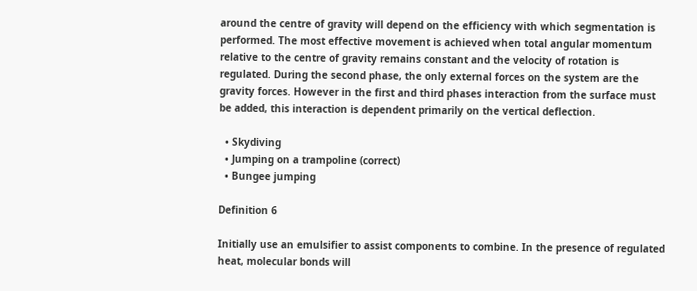around the centre of gravity will depend on the efficiency with which segmentation is performed. The most effective movement is achieved when total angular momentum relative to the centre of gravity remains constant and the velocity of rotation is regulated. During the second phase, the only external forces on the system are the gravity forces. However in the first and third phases interaction from the surface must be added, this interaction is dependent primarily on the vertical deflection.

  • Skydiving
  • Jumping on a trampoline (correct)
  • Bungee jumping

Definition 6

Initially use an emulsifier to assist components to combine. In the presence of regulated heat, molecular bonds will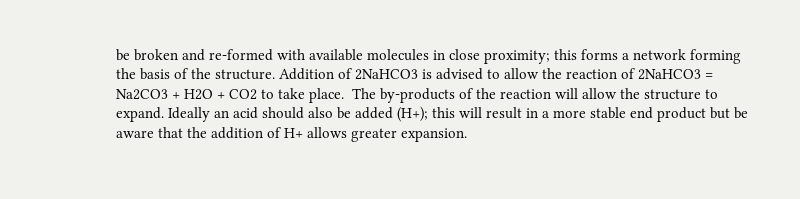be broken and re-formed with available molecules in close proximity; this forms a network forming the basis of the structure. Addition of 2NaHCO3 is advised to allow the reaction of 2NaHCO3 = Na2CO3 + H2O + CO2 to take place.  The by-products of the reaction will allow the structure to expand. Ideally an acid should also be added (H+); this will result in a more stable end product but be aware that the addition of H+ allows greater expansion.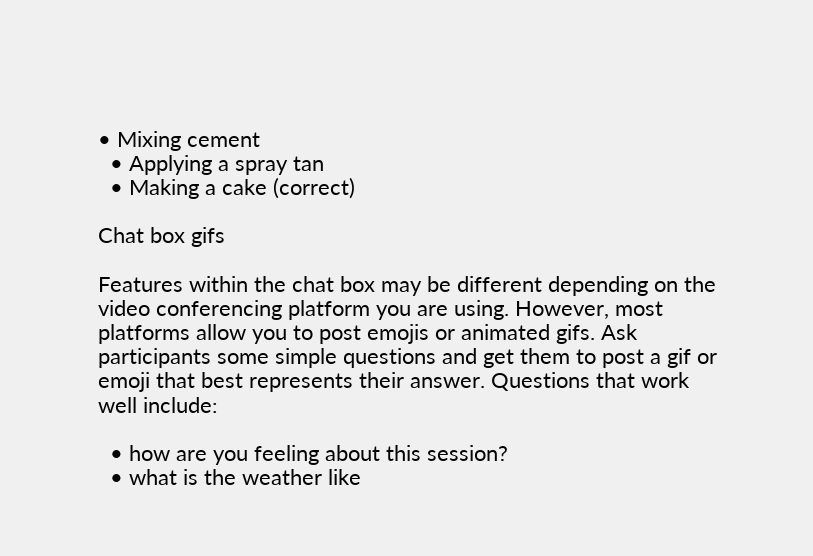• Mixing cement
  • Applying a spray tan
  • Making a cake (correct)

Chat box gifs

Features within the chat box may be different depending on the video conferencing platform you are using. However, most platforms allow you to post emojis or animated gifs. Ask participants some simple questions and get them to post a gif or emoji that best represents their answer. Questions that work well include:

  • how are you feeling about this session?
  • what is the weather like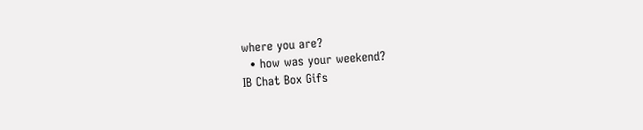where you are?
  • how was your weekend?
IB Chat Box Gifs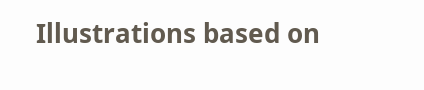Illustrations based on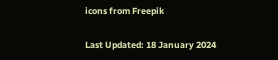icons from Freepik

Last Updated: 18 January 2024